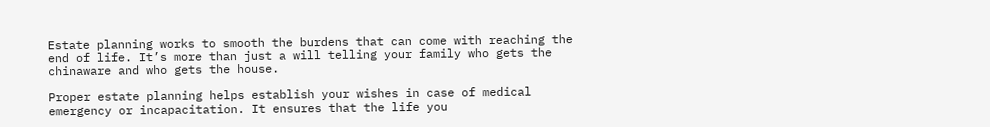Estate planning works to smooth the burdens that can come with reaching the end of life. It’s more than just a will telling your family who gets the chinaware and who gets the house.

Proper estate planning helps establish your wishes in case of medical emergency or incapacitation. It ensures that the life you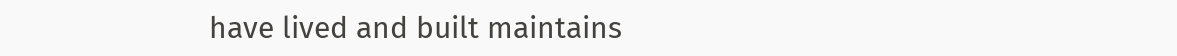have lived and built maintains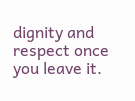dignity and respect once you leave it.